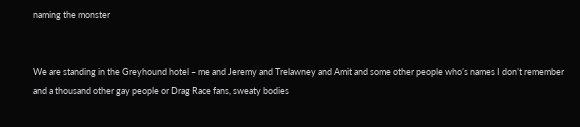naming the monster


We are standing in the Greyhound hotel – me and Jeremy and Trelawney and Amit and some other people who’s names I don’t remember and a thousand other gay people or Drag Race fans, sweaty bodies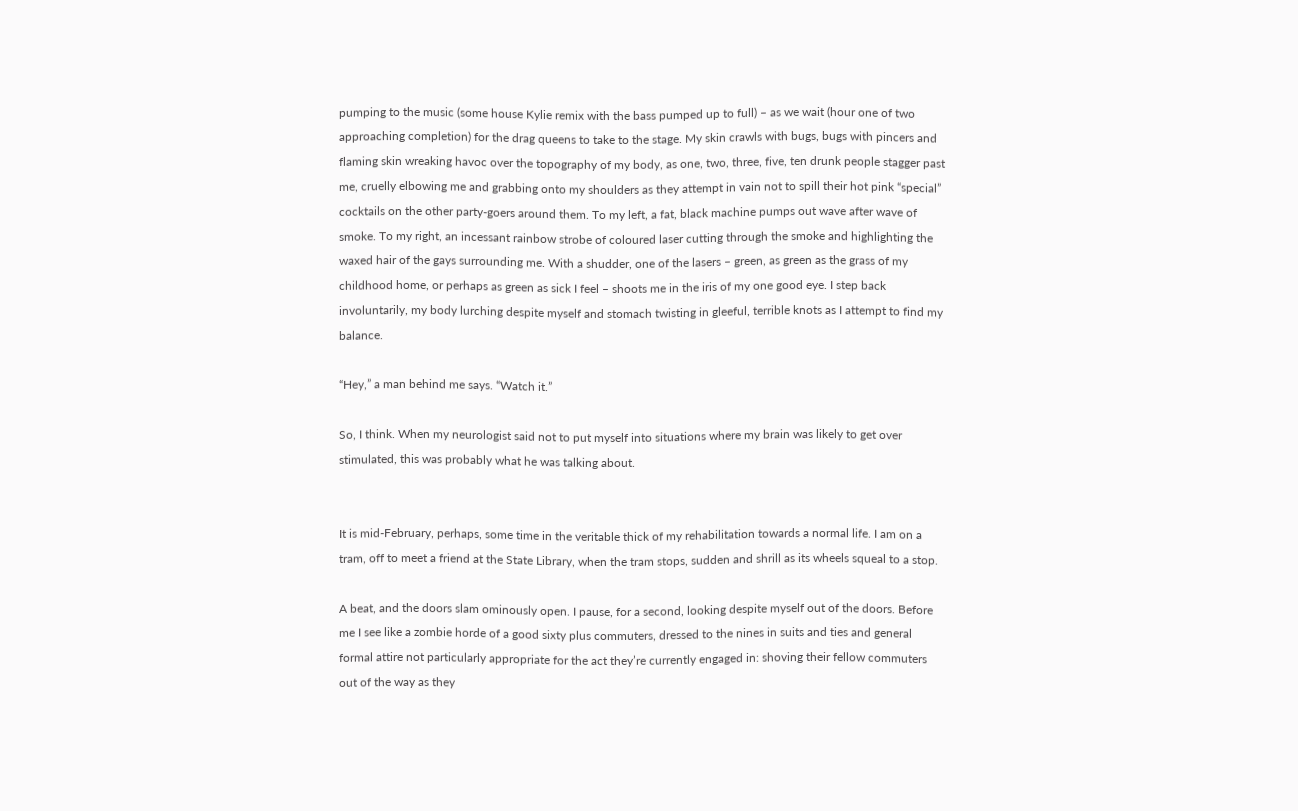pumping to the music (some house Kylie remix with the bass pumped up to full) – as we wait (hour one of two approaching completion) for the drag queens to take to the stage. My skin crawls with bugs, bugs with pincers and flaming skin wreaking havoc over the topography of my body, as one, two, three, five, ten drunk people stagger past me, cruelly elbowing me and grabbing onto my shoulders as they attempt in vain not to spill their hot pink “special” cocktails on the other party-goers around them. To my left, a fat, black machine pumps out wave after wave of smoke. To my right, an incessant rainbow strobe of coloured laser cutting through the smoke and highlighting the waxed hair of the gays surrounding me. With a shudder, one of the lasers – green, as green as the grass of my childhood home, or perhaps as green as sick I feel – shoots me in the iris of my one good eye. I step back involuntarily, my body lurching despite myself and stomach twisting in gleeful, terrible knots as I attempt to find my balance.

“Hey,” a man behind me says. “Watch it.”

So, I think. When my neurologist said not to put myself into situations where my brain was likely to get over stimulated, this was probably what he was talking about.


It is mid-February, perhaps, some time in the veritable thick of my rehabilitation towards a normal life. I am on a tram, off to meet a friend at the State Library, when the tram stops, sudden and shrill as its wheels squeal to a stop.

A beat, and the doors slam ominously open. I pause, for a second, looking despite myself out of the doors. Before me I see like a zombie horde of a good sixty plus commuters, dressed to the nines in suits and ties and general formal attire not particularly appropriate for the act they’re currently engaged in: shoving their fellow commuters out of the way as they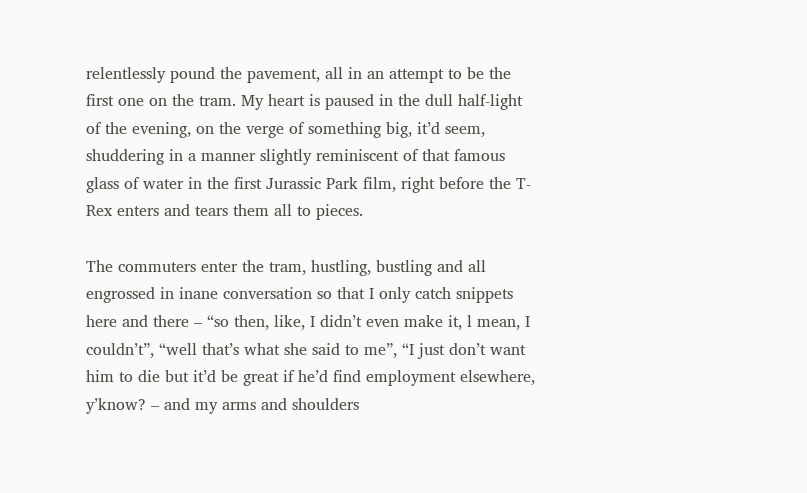relentlessly pound the pavement, all in an attempt to be the first one on the tram. My heart is paused in the dull half-light of the evening, on the verge of something big, it’d seem, shuddering in a manner slightly reminiscent of that famous glass of water in the first Jurassic Park film, right before the T-Rex enters and tears them all to pieces.

The commuters enter the tram, hustling, bustling and all engrossed in inane conversation so that I only catch snippets here and there – “so then, like, I didn’t even make it, l mean, I couldn’t”, “well that’s what she said to me”, “I just don’t want him to die but it’d be great if he’d find employment elsewhere, y’know? – and my arms and shoulders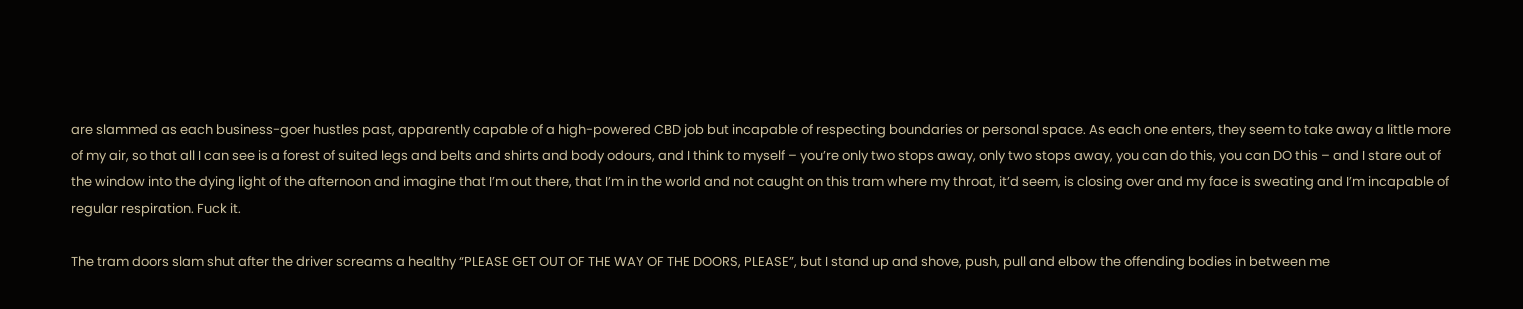are slammed as each business-goer hustles past, apparently capable of a high-powered CBD job but incapable of respecting boundaries or personal space. As each one enters, they seem to take away a little more of my air, so that all I can see is a forest of suited legs and belts and shirts and body odours, and I think to myself – you’re only two stops away, only two stops away, you can do this, you can DO this – and I stare out of the window into the dying light of the afternoon and imagine that I’m out there, that I’m in the world and not caught on this tram where my throat, it’d seem, is closing over and my face is sweating and I’m incapable of regular respiration. Fuck it.

The tram doors slam shut after the driver screams a healthy “PLEASE GET OUT OF THE WAY OF THE DOORS, PLEASE”, but I stand up and shove, push, pull and elbow the offending bodies in between me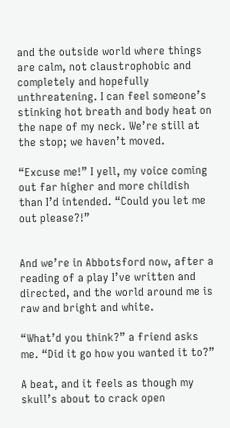and the outside world where things are calm, not claustrophobic and completely and hopefully unthreatening. I can feel someone’s stinking hot breath and body heat on the nape of my neck. We’re still at the stop; we haven’t moved.

“Excuse me!” I yell, my voice coming out far higher and more childish than I’d intended. “Could you let me out please?!”


And we’re in Abbotsford now, after a reading of a play I’ve written and directed, and the world around me is raw and bright and white.

“What’d you think?” a friend asks me. “Did it go how you wanted it to?”

A beat, and it feels as though my skull’s about to crack open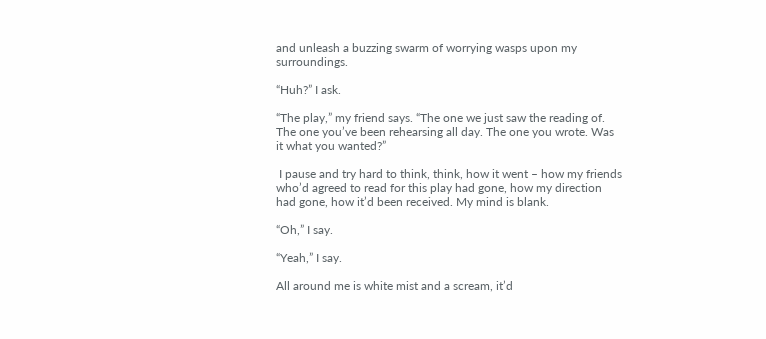and unleash a buzzing swarm of worrying wasps upon my surroundings.

“Huh?” I ask.

“The play,” my friend says. “The one we just saw the reading of. The one you’ve been rehearsing all day. The one you wrote. Was it what you wanted?”

 I pause and try hard to think, think, how it went – how my friends who’d agreed to read for this play had gone, how my direction had gone, how it’d been received. My mind is blank.

“Oh,” I say.

“Yeah,” I say.

All around me is white mist and a scream, it’d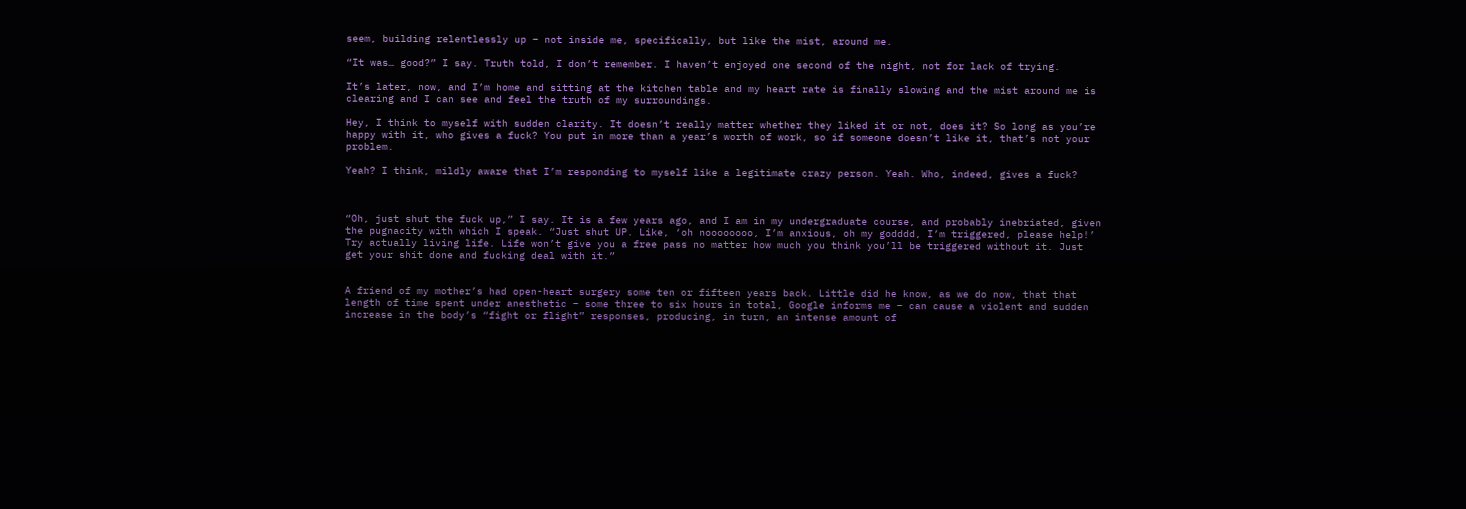seem, building relentlessly up – not inside me, specifically, but like the mist, around me.

“It was… good?” I say. Truth told, I don’t remember. I haven’t enjoyed one second of the night, not for lack of trying.

It’s later, now, and I’m home and sitting at the kitchen table and my heart rate is finally slowing and the mist around me is clearing and I can see and feel the truth of my surroundings.

Hey, I think to myself with sudden clarity. It doesn’t really matter whether they liked it or not, does it? So long as you’re happy with it, who gives a fuck? You put in more than a year’s worth of work, so if someone doesn’t like it, that’s not your problem.

Yeah? I think, mildly aware that I’m responding to myself like a legitimate crazy person. Yeah. Who, indeed, gives a fuck?



“Oh, just shut the fuck up,” I say. It is a few years ago, and I am in my undergraduate course, and probably inebriated, given the pugnacity with which I speak. “Just shut UP. Like, ‘oh noooooooo, I’m anxious, oh my godddd, I’m triggered, please help!’ Try actually living life. Life won’t give you a free pass no matter how much you think you’ll be triggered without it. Just get your shit done and fucking deal with it.”


A friend of my mother’s had open-heart surgery some ten or fifteen years back. Little did he know, as we do now, that that length of time spent under anesthetic – some three to six hours in total, Google informs me – can cause a violent and sudden increase in the body’s “fight or flight” responses, producing, in turn, an intense amount of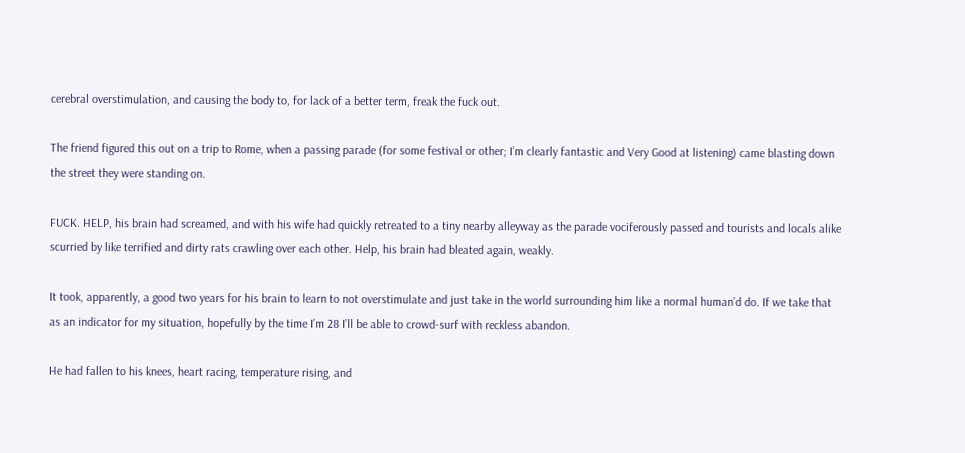cerebral overstimulation, and causing the body to, for lack of a better term, freak the fuck out.

The friend figured this out on a trip to Rome, when a passing parade (for some festival or other; I’m clearly fantastic and Very Good at listening) came blasting down the street they were standing on.

FUCK. HELP, his brain had screamed, and with his wife had quickly retreated to a tiny nearby alleyway as the parade vociferously passed and tourists and locals alike scurried by like terrified and dirty rats crawling over each other. Help, his brain had bleated again, weakly.

It took, apparently, a good two years for his brain to learn to not overstimulate and just take in the world surrounding him like a normal human’d do. If we take that as an indicator for my situation, hopefully by the time I’m 28 I’ll be able to crowd-surf with reckless abandon.

He had fallen to his knees, heart racing, temperature rising, and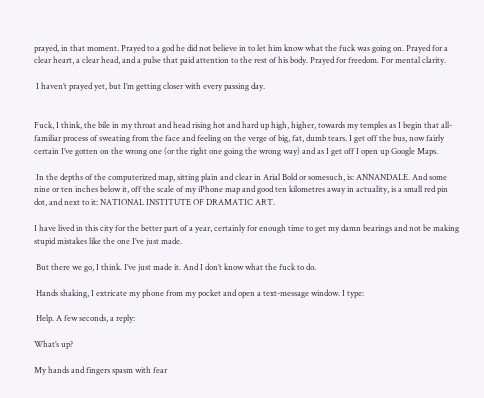prayed, in that moment. Prayed to a god he did not believe in to let him know what the fuck was going on. Prayed for a clear heart, a clear head, and a pulse that paid attention to the rest of his body. Prayed for freedom. For mental clarity.

 I haven’t prayed yet, but I’m getting closer with every passing day.


Fuck, I think, the bile in my throat and head rising hot and hard up high, higher, towards my temples as I begin that all-familiar process of sweating from the face and feeling on the verge of big, fat, dumb tears. I get off the bus, now fairly certain I’ve gotten on the wrong one (or the right one going the wrong way) and as I get off I open up Google Maps.

 In the depths of the computerized map, sitting plain and clear in Arial Bold or somesuch, is: ANNANDALE. And some nine or ten inches below it, off the scale of my iPhone map and good ten kilometres away in actuality, is a small red pin dot, and next to it: NATIONAL INSTITUTE OF DRAMATIC ART.

I have lived in this city for the better part of a year, certainly for enough time to get my damn bearings and not be making stupid mistakes like the one I’ve just made.

 But there we go, I think. I’ve just made it. And I don’t know what the fuck to do.

 Hands shaking, I extricate my phone from my pocket and open a text-message window. I type:

 Help. A few seconds, a reply:

What’s up?

My hands and fingers spasm with fear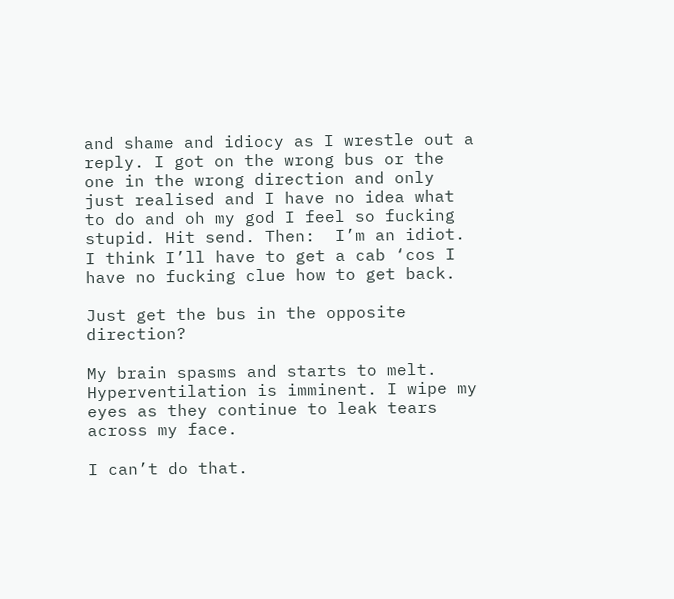and shame and idiocy as I wrestle out a reply. I got on the wrong bus or the one in the wrong direction and only just realised and I have no idea what to do and oh my god I feel so fucking stupid. Hit send. Then:  I’m an idiot. I think I’ll have to get a cab ‘cos I have no fucking clue how to get back.

Just get the bus in the opposite direction?

My brain spasms and starts to melt. Hyperventilation is imminent. I wipe my eyes as they continue to leak tears across my face.

I can’t do that.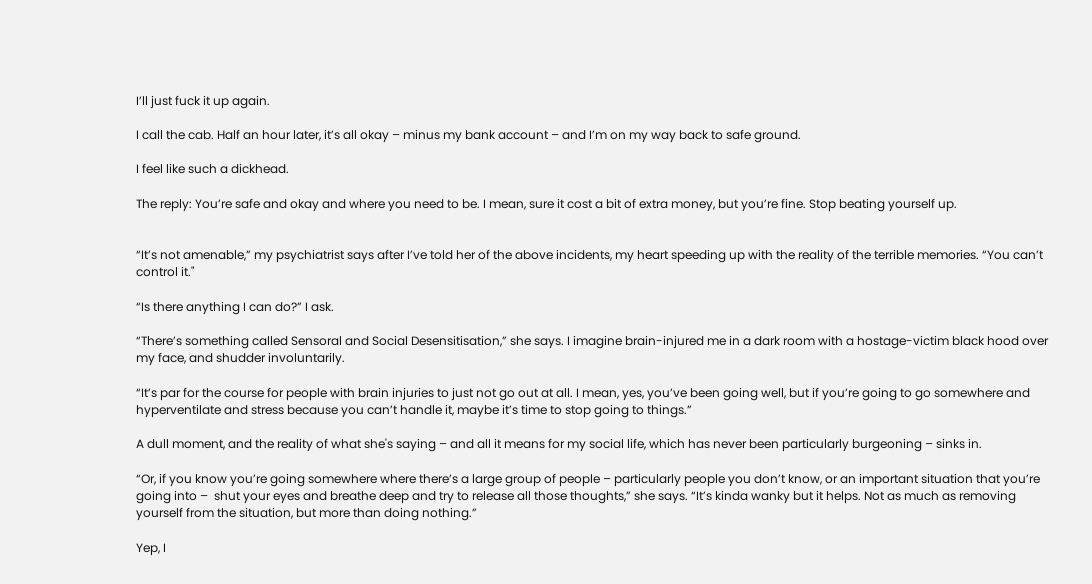I’ll just fuck it up again.

I call the cab. Half an hour later, it’s all okay – minus my bank account – and I’m on my way back to safe ground.

I feel like such a dickhead.

The reply: You’re safe and okay and where you need to be. I mean, sure it cost a bit of extra money, but you’re fine. Stop beating yourself up.


“It’s not amenable,” my psychiatrist says after I’ve told her of the above incidents, my heart speeding up with the reality of the terrible memories. “You can’t control it."

“Is there anything I can do?” I ask.

“There’s something called Sensoral and Social Desensitisation,” she says. I imagine brain-injured me in a dark room with a hostage-victim black hood over my face, and shudder involuntarily.

“It’s par for the course for people with brain injuries to just not go out at all. I mean, yes, you’ve been going well, but if you’re going to go somewhere and hyperventilate and stress because you can’t handle it, maybe it’s time to stop going to things.”

A dull moment, and the reality of what she's saying – and all it means for my social life, which has never been particularly burgeoning – sinks in.

“Or, if you know you’re going somewhere where there’s a large group of people – particularly people you don’t know, or an important situation that you’re going into –  shut your eyes and breathe deep and try to release all those thoughts,” she says. “It’s kinda wanky but it helps. Not as much as removing yourself from the situation, but more than doing nothing.”

Yep, I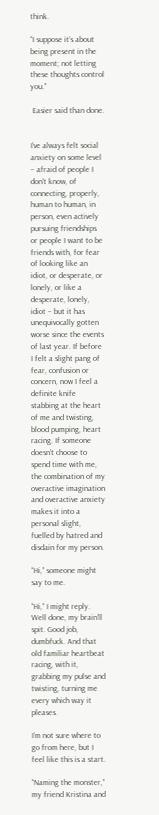think.

“I suppose it’s about being present in the moment; not letting these thoughts control you.”

 Easier said than done.


I’ve always felt social anxiety on some level – afraid of people I don’t know, of connecting, properly, human to human, in person, even actively pursuing friendships or people I want to be friends with, for fear of looking like an idiot, or desperate, or lonely, or like a desperate, lonely, idiot – but it has unequivocally gotten worse since the events of last year. If before I felt a slight pang of fear, confusion or concern, now I feel a definite knife stabbing at the heart of me and twisting, blood pumping, heart racing. If someone doesn’t choose to spend time with me, the combination of my overactive imagination and overactive anxiety makes it into a personal slight, fuelled by hatred and disdain for my person.

“Hi,” someone might say to me.

“Hi,” I might reply. Well done, my brain’ll spit. Good job, dumbfuck. And that old familiar heartbeat racing, with it, grabbing my pulse and twisting, turning me every which way it pleases.

I’m not sure where to go from here, but I feel like this is a start.

“Naming the monster,” my friend Kristina and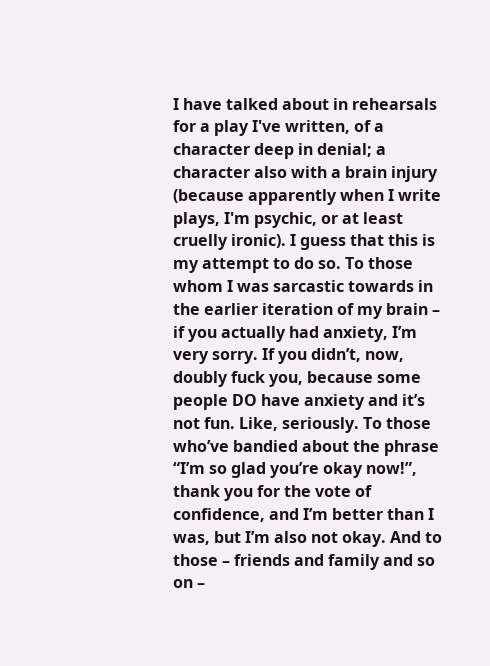I have talked about in rehearsals for a play I've written, of a character deep in denial; a character also with a brain injury (because apparently when I write plays, I'm psychic, or at least cruelly ironic). I guess that this is my attempt to do so. To those whom I was sarcastic towards in the earlier iteration of my brain – if you actually had anxiety, I’m very sorry. If you didn’t, now, doubly fuck you, because some people DO have anxiety and it’s not fun. Like, seriously. To those who’ve bandied about the phrase “I’m so glad you’re okay now!”, thank you for the vote of confidence, and I’m better than I was, but I’m also not okay. And to those – friends and family and so on –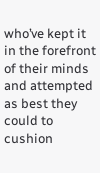who’ve kept it in the forefront of their minds and attempted as best they could to cushion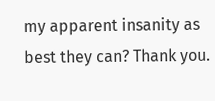my apparent insanity as best they can? Thank you.